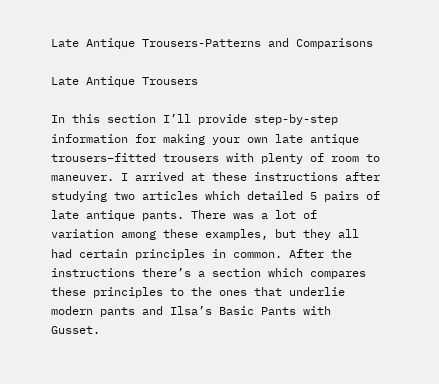Late Antique Trousers-Patterns and Comparisons

Late Antique Trousers

In this section I’ll provide step-by-step information for making your own late antique trousers–fitted trousers with plenty of room to maneuver. I arrived at these instructions after studying two articles which detailed 5 pairs of late antique pants. There was a lot of variation among these examples, but they all had certain principles in common. After the instructions there’s a section which compares these principles to the ones that underlie modern pants and Ilsa’s Basic Pants with Gusset.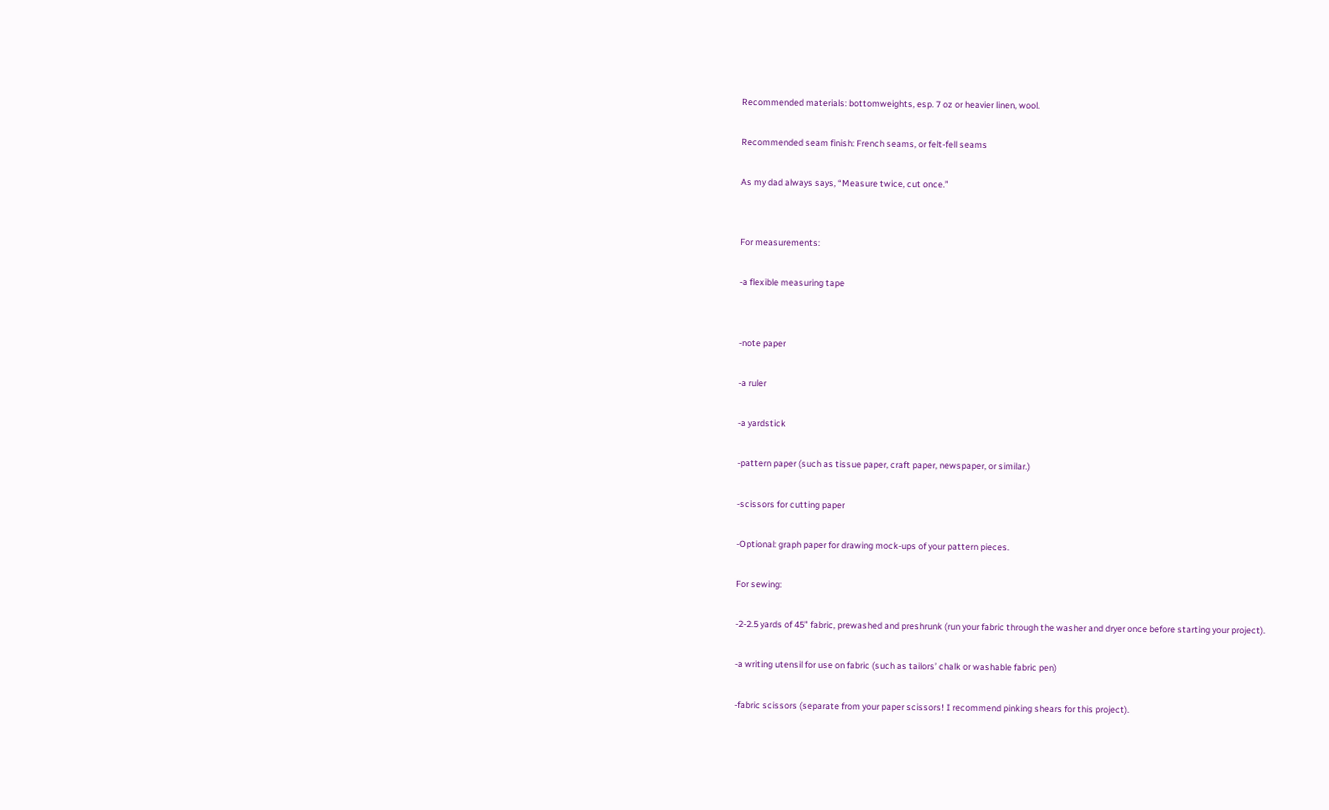Recommended materials: bottomweights, esp. 7 oz or heavier linen, wool.

Recommended seam finish: French seams, or felt-fell seams

As my dad always says, “Measure twice, cut once.”


For measurements:

-a flexible measuring tape


-note paper

-a ruler

-a yardstick

-pattern paper (such as tissue paper, craft paper, newspaper, or similar.)

-scissors for cutting paper

-Optional: graph paper for drawing mock-ups of your pattern pieces.

For sewing:

-2-2.5 yards of 45” fabric, prewashed and preshrunk (run your fabric through the washer and dryer once before starting your project).

-a writing utensil for use on fabric (such as tailors’ chalk or washable fabric pen)

-fabric scissors (separate from your paper scissors! I recommend pinking shears for this project).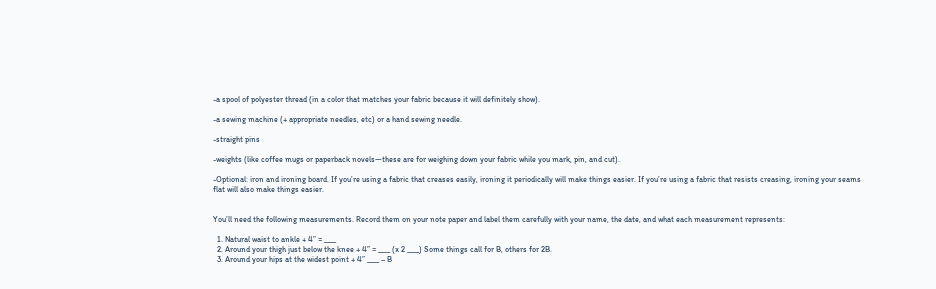-a spool of polyester thread (in a color that matches your fabric because it will definitely show).

-a sewing machine (+ appropriate needles, etc) or a hand sewing needle.

-straight pins

-weights (like coffee mugs or paperback novels—these are for weighing down your fabric while you mark, pin, and cut).

-Optional: iron and ironing board. If you’re using a fabric that creases easily, ironing it periodically will make things easier. If you’re using a fabric that resists creasing, ironing your seams flat will also make things easier.


You’ll need the following measurements. Record them on your note paper and label them carefully with your name, the date, and what each measurement represents:

  1. Natural waist to ankle + 4” = ____
  2. Around your thigh just below the knee + 4” = ____ (x 2 ____) Some things call for B, others for 2B.
  3. Around your hips at the widest point + 4” ____ – B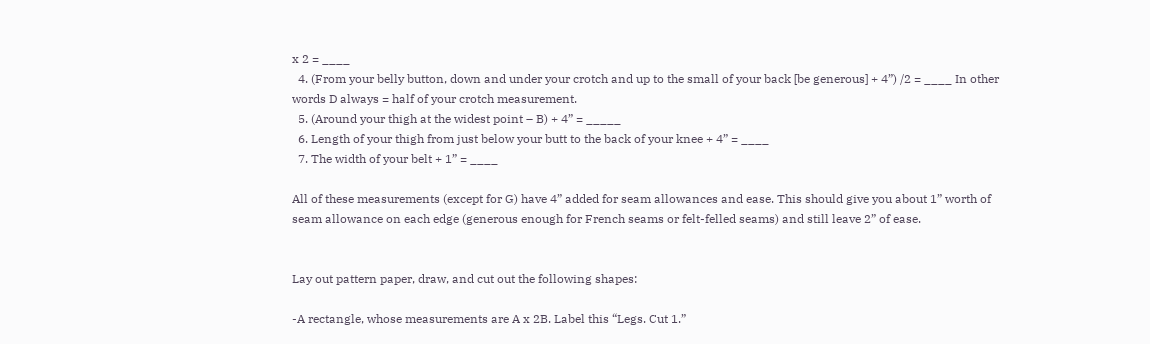x 2 = ____
  4. (From your belly button, down and under your crotch and up to the small of your back [be generous] + 4”) /2 = ____ In other words D always = half of your crotch measurement.
  5. (Around your thigh at the widest point – B) + 4” = _____
  6. Length of your thigh from just below your butt to the back of your knee + 4” = ____
  7. The width of your belt + 1” = ____

All of these measurements (except for G) have 4” added for seam allowances and ease. This should give you about 1” worth of seam allowance on each edge (generous enough for French seams or felt-felled seams) and still leave 2” of ease.


Lay out pattern paper, draw, and cut out the following shapes:

-A rectangle, whose measurements are A x 2B. Label this “Legs. Cut 1.”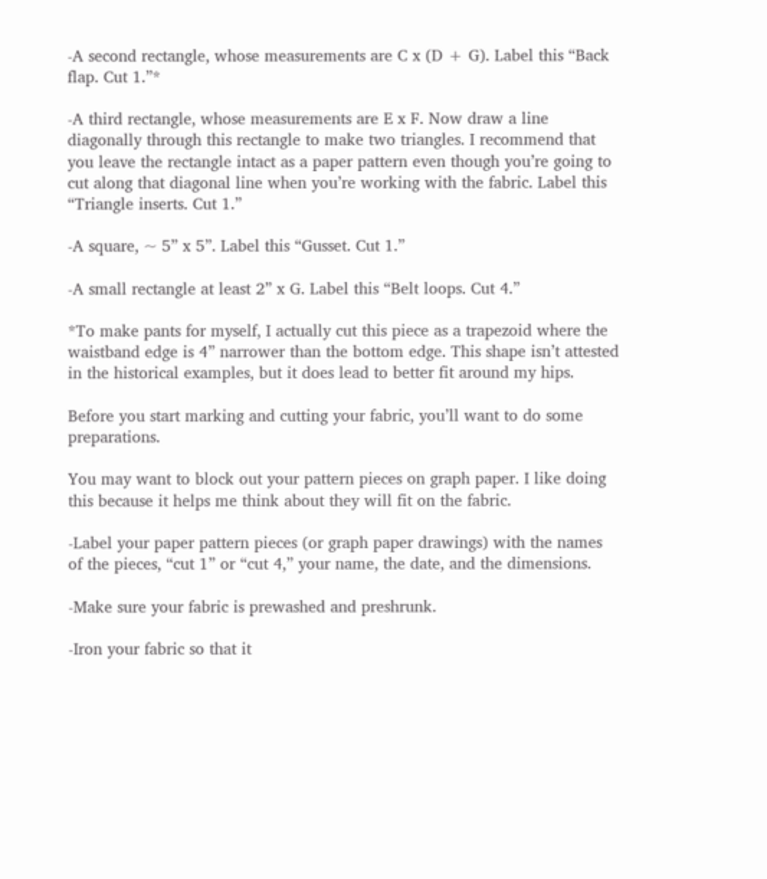-A second rectangle, whose measurements are C x (D + G). Label this “Back flap. Cut 1.”*

-A third rectangle, whose measurements are E x F. Now draw a line diagonally through this rectangle to make two triangles. I recommend that you leave the rectangle intact as a paper pattern even though you’re going to cut along that diagonal line when you’re working with the fabric. Label this “Triangle inserts. Cut 1.”

-A square, ~ 5” x 5”. Label this “Gusset. Cut 1.”

-A small rectangle at least 2” x G. Label this “Belt loops. Cut 4.”

*To make pants for myself, I actually cut this piece as a trapezoid where the waistband edge is 4” narrower than the bottom edge. This shape isn’t attested in the historical examples, but it does lead to better fit around my hips.

Before you start marking and cutting your fabric, you’ll want to do some preparations.

You may want to block out your pattern pieces on graph paper. I like doing this because it helps me think about they will fit on the fabric.

-Label your paper pattern pieces (or graph paper drawings) with the names of the pieces, “cut 1” or “cut 4,” your name, the date, and the dimensions.

-Make sure your fabric is prewashed and preshrunk.

-Iron your fabric so that it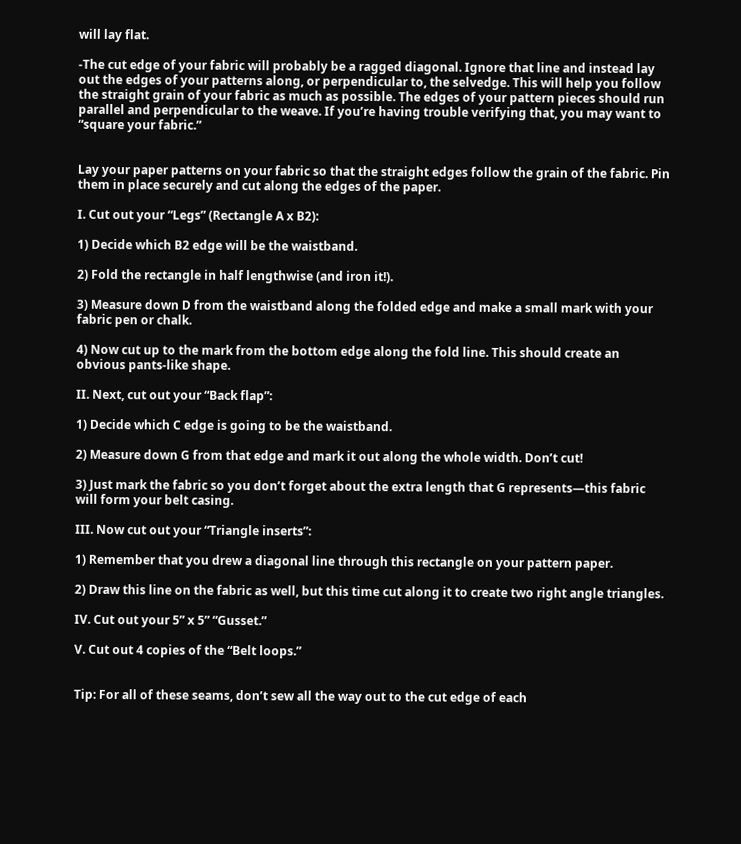will lay flat.

-The cut edge of your fabric will probably be a ragged diagonal. Ignore that line and instead lay out the edges of your patterns along, or perpendicular to, the selvedge. This will help you follow the straight grain of your fabric as much as possible. The edges of your pattern pieces should run parallel and perpendicular to the weave. If you’re having trouble verifying that, you may want to “square your fabric.”


Lay your paper patterns on your fabric so that the straight edges follow the grain of the fabric. Pin them in place securely and cut along the edges of the paper.

I. Cut out your “Legs” (Rectangle A x B2):

1) Decide which B2 edge will be the waistband.

2) Fold the rectangle in half lengthwise (and iron it!).

3) Measure down D from the waistband along the folded edge and make a small mark with your fabric pen or chalk.

4) Now cut up to the mark from the bottom edge along the fold line. This should create an obvious pants-like shape.

II. Next, cut out your “Back flap”:

1) Decide which C edge is going to be the waistband.

2) Measure down G from that edge and mark it out along the whole width. Don’t cut!

3) Just mark the fabric so you don’t forget about the extra length that G represents—this fabric will form your belt casing.

III. Now cut out your “Triangle inserts”:

1) Remember that you drew a diagonal line through this rectangle on your pattern paper.

2) Draw this line on the fabric as well, but this time cut along it to create two right angle triangles.

IV. Cut out your 5” x 5” “Gusset.”

V. Cut out 4 copies of the “Belt loops.”


Tip: For all of these seams, don’t sew all the way out to the cut edge of each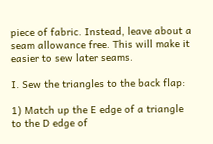piece of fabric. Instead, leave about a seam allowance free. This will make it easier to sew later seams.

I. Sew the triangles to the back flap:

1) Match up the E edge of a triangle to the D edge of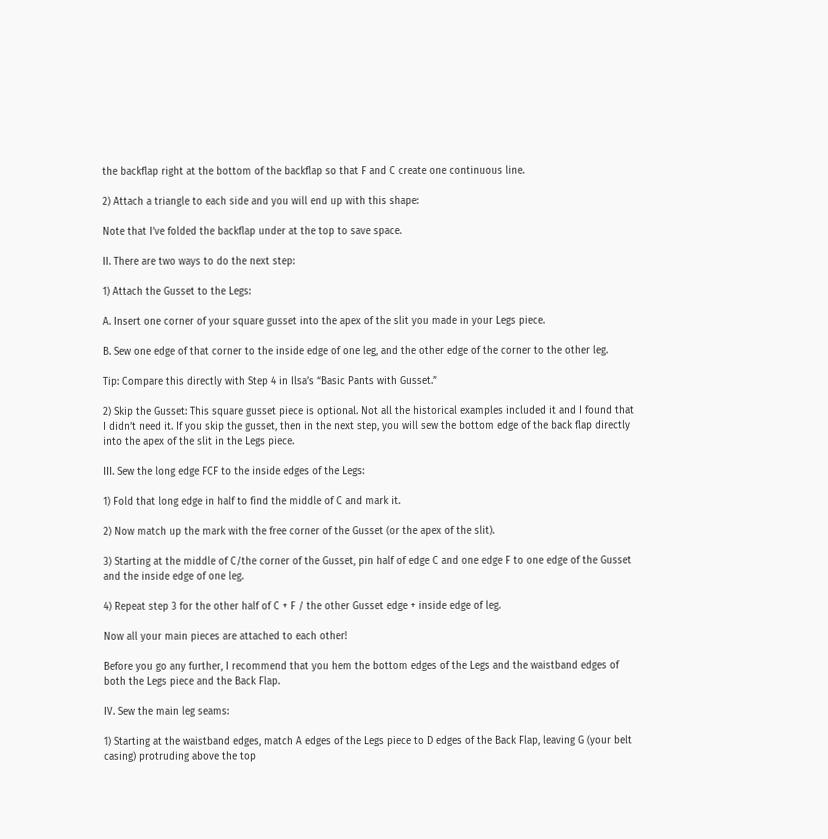the backflap right at the bottom of the backflap so that F and C create one continuous line.

2) Attach a triangle to each side and you will end up with this shape:

Note that I’ve folded the backflap under at the top to save space.

II. There are two ways to do the next step:

1) Attach the Gusset to the Legs:

A. Insert one corner of your square gusset into the apex of the slit you made in your Legs piece.

B. Sew one edge of that corner to the inside edge of one leg, and the other edge of the corner to the other leg.

Tip: Compare this directly with Step 4 in Ilsa’s “Basic Pants with Gusset.”

2) Skip the Gusset: This square gusset piece is optional. Not all the historical examples included it and I found that I didn’t need it. If you skip the gusset, then in the next step, you will sew the bottom edge of the back flap directly into the apex of the slit in the Legs piece.

III. Sew the long edge FCF to the inside edges of the Legs:

1) Fold that long edge in half to find the middle of C and mark it.

2) Now match up the mark with the free corner of the Gusset (or the apex of the slit).

3) Starting at the middle of C/the corner of the Gusset, pin half of edge C and one edge F to one edge of the Gusset and the inside edge of one leg.

4) Repeat step 3 for the other half of C + F / the other Gusset edge + inside edge of leg.

Now all your main pieces are attached to each other!

Before you go any further, I recommend that you hem the bottom edges of the Legs and the waistband edges of both the Legs piece and the Back Flap.

IV. Sew the main leg seams:

1) Starting at the waistband edges, match A edges of the Legs piece to D edges of the Back Flap, leaving G (your belt casing) protruding above the top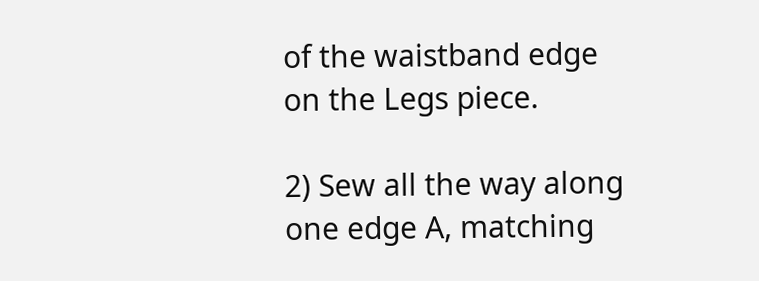of the waistband edge on the Legs piece.

2) Sew all the way along one edge A, matching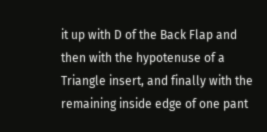it up with D of the Back Flap and then with the hypotenuse of a Triangle insert, and finally with the remaining inside edge of one pant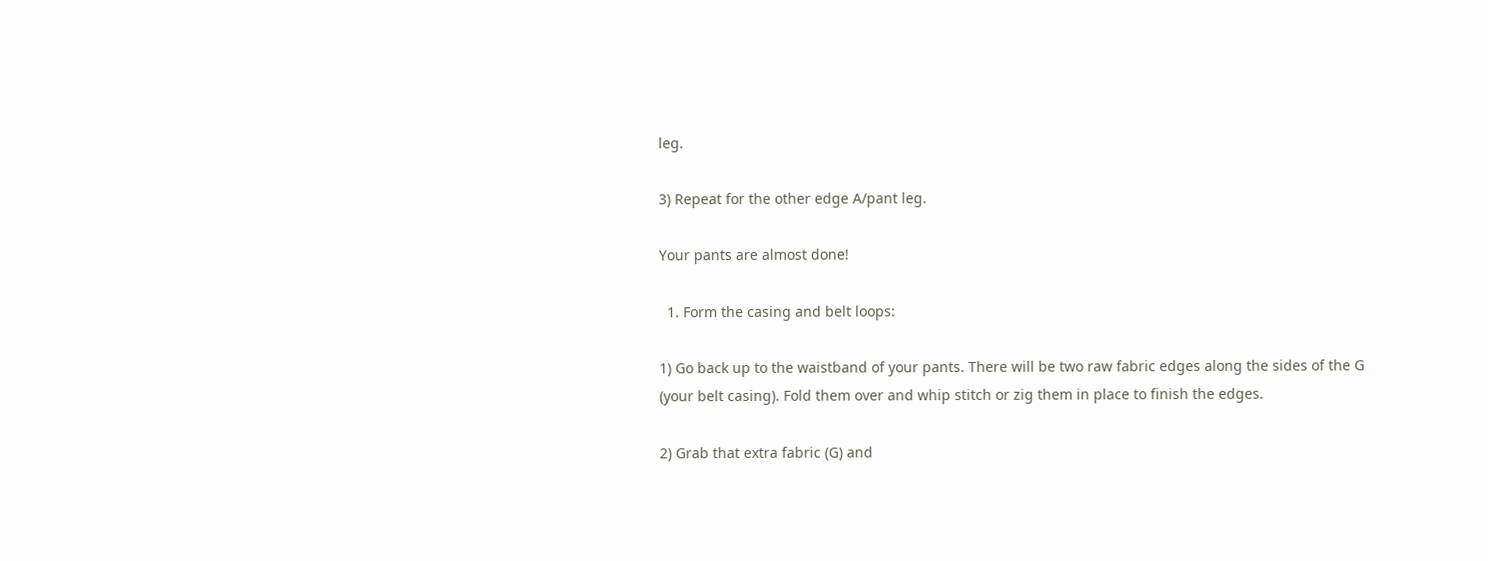leg.

3) Repeat for the other edge A/pant leg.

Your pants are almost done!

  1. Form the casing and belt loops:

1) Go back up to the waistband of your pants. There will be two raw fabric edges along the sides of the G (your belt casing). Fold them over and whip stitch or zig them in place to finish the edges.

2) Grab that extra fabric (G) and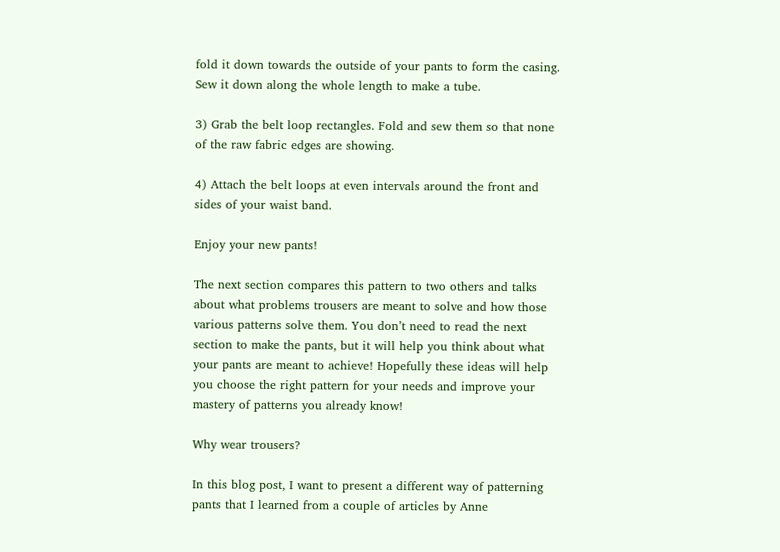fold it down towards the outside of your pants to form the casing. Sew it down along the whole length to make a tube.

3) Grab the belt loop rectangles. Fold and sew them so that none of the raw fabric edges are showing.

4) Attach the belt loops at even intervals around the front and sides of your waist band.

Enjoy your new pants!

The next section compares this pattern to two others and talks about what problems trousers are meant to solve and how those various patterns solve them. You don’t need to read the next section to make the pants, but it will help you think about what your pants are meant to achieve! Hopefully these ideas will help you choose the right pattern for your needs and improve your mastery of patterns you already know!

Why wear trousers?

In this blog post, I want to present a different way of patterning pants that I learned from a couple of articles by Anne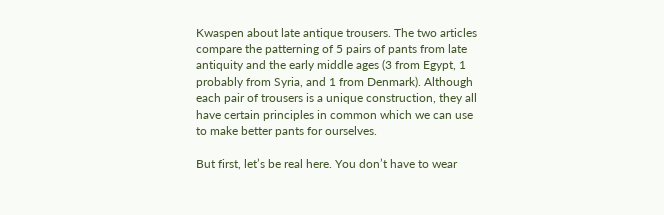Kwaspen about late antique trousers. The two articles compare the patterning of 5 pairs of pants from late antiquity and the early middle ages (3 from Egypt, 1 probably from Syria, and 1 from Denmark). Although each pair of trousers is a unique construction, they all have certain principles in common which we can use to make better pants for ourselves.

But first, let’s be real here. You don’t have to wear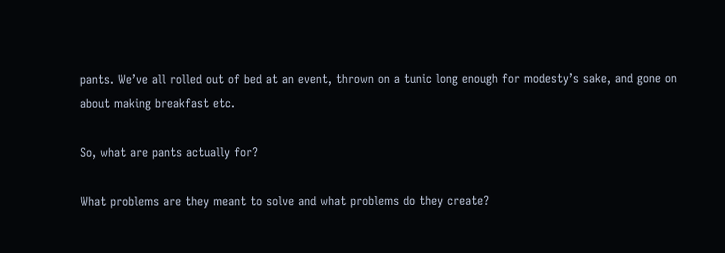pants. We’ve all rolled out of bed at an event, thrown on a tunic long enough for modesty’s sake, and gone on about making breakfast etc.

So, what are pants actually for?

What problems are they meant to solve and what problems do they create?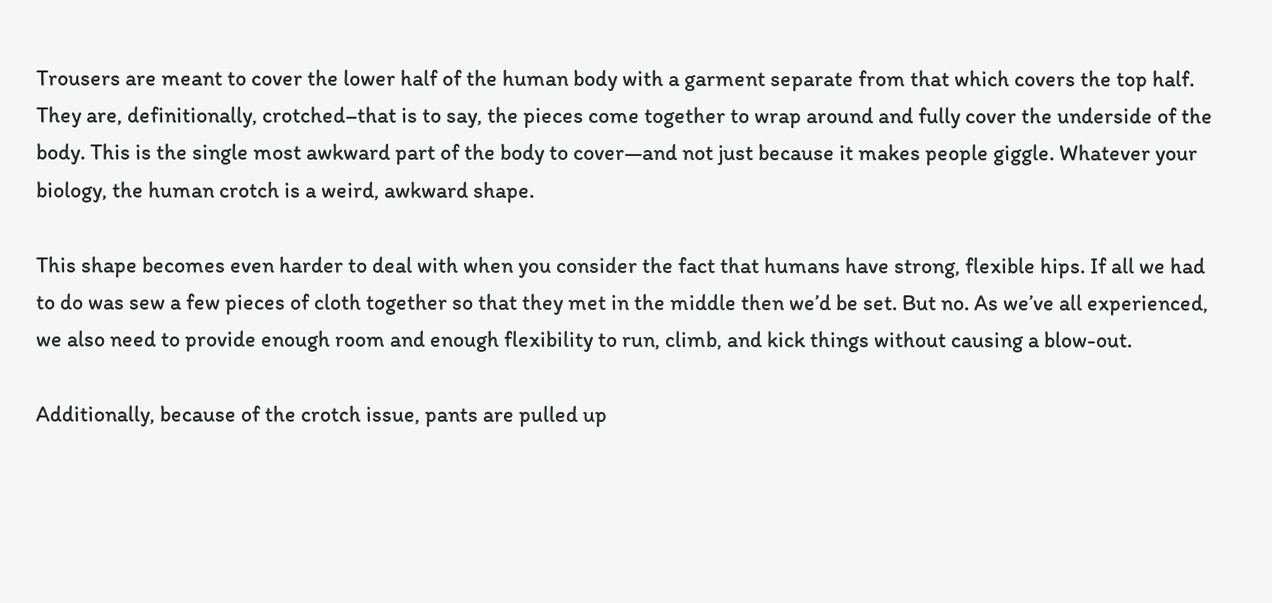Trousers are meant to cover the lower half of the human body with a garment separate from that which covers the top half. They are, definitionally, crotched–that is to say, the pieces come together to wrap around and fully cover the underside of the body. This is the single most awkward part of the body to cover—and not just because it makes people giggle. Whatever your biology, the human crotch is a weird, awkward shape.

This shape becomes even harder to deal with when you consider the fact that humans have strong, flexible hips. If all we had to do was sew a few pieces of cloth together so that they met in the middle then we’d be set. But no. As we’ve all experienced, we also need to provide enough room and enough flexibility to run, climb, and kick things without causing a blow-out.

Additionally, because of the crotch issue, pants are pulled up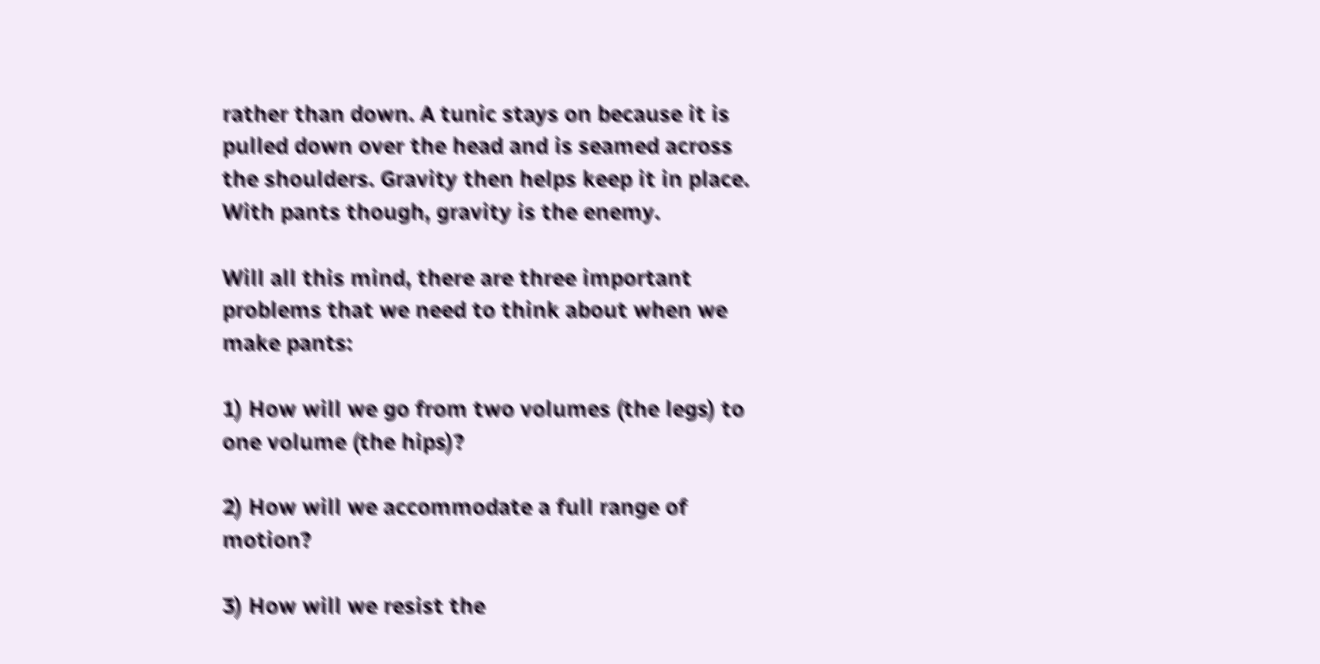rather than down. A tunic stays on because it is pulled down over the head and is seamed across the shoulders. Gravity then helps keep it in place. With pants though, gravity is the enemy.

Will all this mind, there are three important problems that we need to think about when we make pants:

1) How will we go from two volumes (the legs) to one volume (the hips)?

2) How will we accommodate a full range of motion?

3) How will we resist the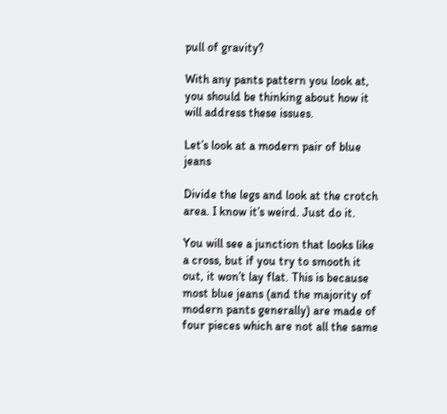pull of gravity?

With any pants pattern you look at, you should be thinking about how it will address these issues.

Let’s look at a modern pair of blue jeans

Divide the legs and look at the crotch area. I know it’s weird. Just do it.

You will see a junction that looks like a cross, but if you try to smooth it out, it won’t lay flat. This is because most blue jeans (and the majority of modern pants generally) are made of four pieces which are not all the same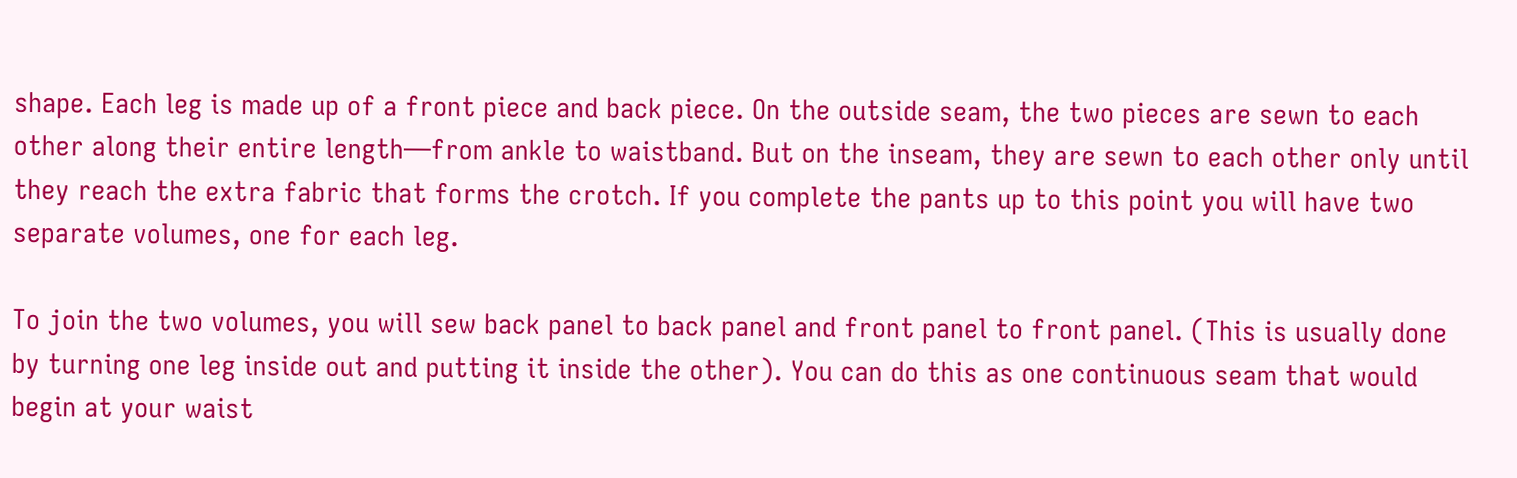shape. Each leg is made up of a front piece and back piece. On the outside seam, the two pieces are sewn to each other along their entire length—from ankle to waistband. But on the inseam, they are sewn to each other only until they reach the extra fabric that forms the crotch. If you complete the pants up to this point you will have two separate volumes, one for each leg.

To join the two volumes, you will sew back panel to back panel and front panel to front panel. (This is usually done by turning one leg inside out and putting it inside the other). You can do this as one continuous seam that would begin at your waist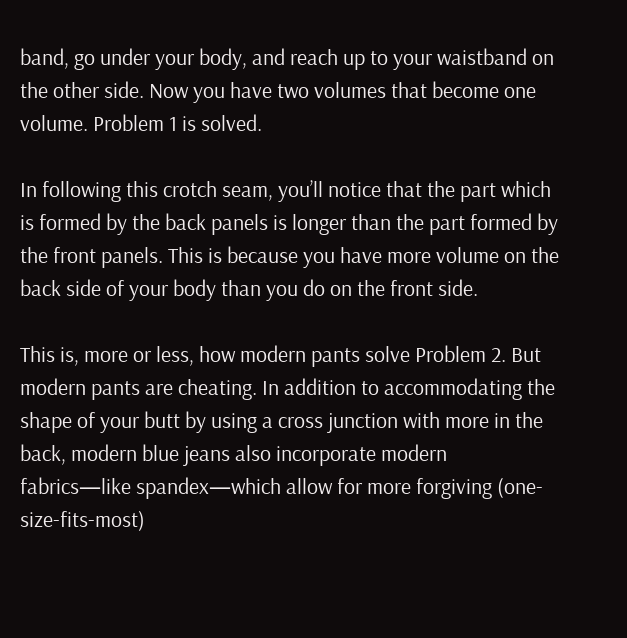band, go under your body, and reach up to your waistband on the other side. Now you have two volumes that become one volume. Problem 1 is solved.

In following this crotch seam, you’ll notice that the part which is formed by the back panels is longer than the part formed by the front panels. This is because you have more volume on the back side of your body than you do on the front side.

This is, more or less, how modern pants solve Problem 2. But modern pants are cheating. In addition to accommodating the shape of your butt by using a cross junction with more in the back, modern blue jeans also incorporate modern fabrics—like spandex—which allow for more forgiving (one-size-fits-most)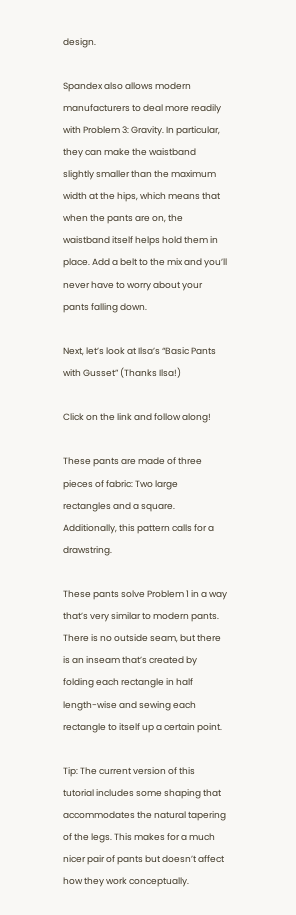design.

Spandex also allows modern manufacturers to deal more readily with Problem 3: Gravity. In particular, they can make the waistband slightly smaller than the maximum width at the hips, which means that when the pants are on, the waistband itself helps hold them in place. Add a belt to the mix and you’ll never have to worry about your pants falling down.

Next, let’s look at Ilsa’s “Basic Pants with Gusset” (Thanks Ilsa!)

Click on the link and follow along!

These pants are made of three pieces of fabric: Two large rectangles and a square. Additionally, this pattern calls for a drawstring.

These pants solve Problem 1 in a way that’s very similar to modern pants. There is no outside seam, but there is an inseam that’s created by folding each rectangle in half length-wise and sewing each rectangle to itself up a certain point.

Tip: The current version of this tutorial includes some shaping that accommodates the natural tapering of the legs. This makes for a much nicer pair of pants but doesn’t affect how they work conceptually.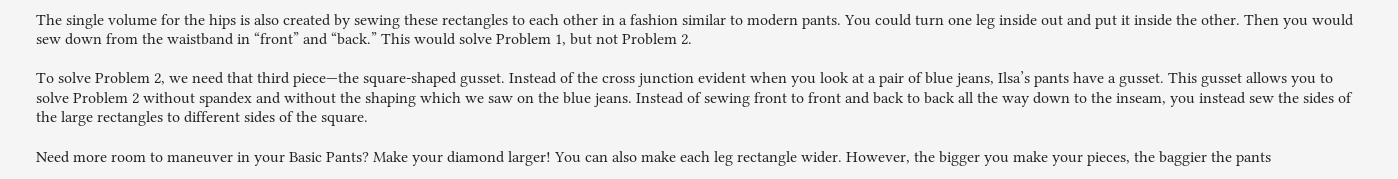The single volume for the hips is also created by sewing these rectangles to each other in a fashion similar to modern pants. You could turn one leg inside out and put it inside the other. Then you would sew down from the waistband in “front” and “back.” This would solve Problem 1, but not Problem 2.

To solve Problem 2, we need that third piece—the square-shaped gusset. Instead of the cross junction evident when you look at a pair of blue jeans, Ilsa’s pants have a gusset. This gusset allows you to solve Problem 2 without spandex and without the shaping which we saw on the blue jeans. Instead of sewing front to front and back to back all the way down to the inseam, you instead sew the sides of the large rectangles to different sides of the square.

Need more room to maneuver in your Basic Pants? Make your diamond larger! You can also make each leg rectangle wider. However, the bigger you make your pieces, the baggier the pants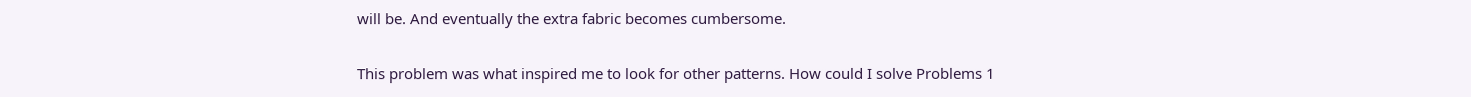will be. And eventually the extra fabric becomes cumbersome.

This problem was what inspired me to look for other patterns. How could I solve Problems 1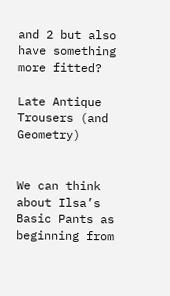and 2 but also have something more fitted?

Late Antique Trousers (and Geometry)


We can think about Ilsa’s Basic Pants as beginning from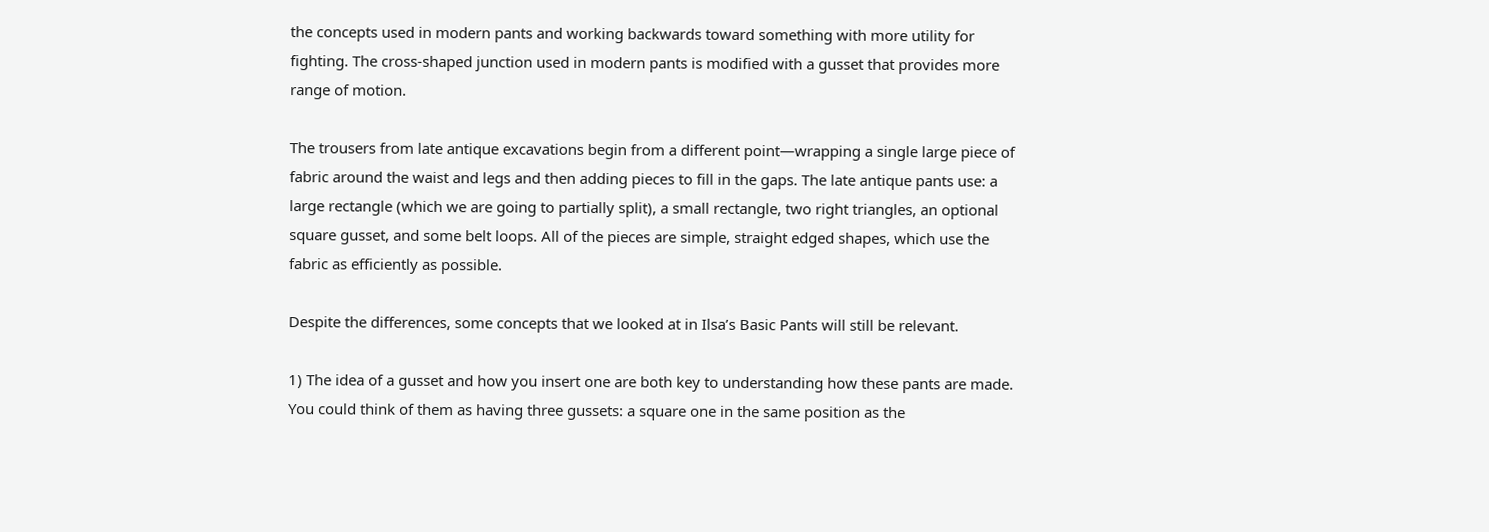the concepts used in modern pants and working backwards toward something with more utility for fighting. The cross-shaped junction used in modern pants is modified with a gusset that provides more range of motion.

The trousers from late antique excavations begin from a different point—wrapping a single large piece of fabric around the waist and legs and then adding pieces to fill in the gaps. The late antique pants use: a large rectangle (which we are going to partially split), a small rectangle, two right triangles, an optional square gusset, and some belt loops. All of the pieces are simple, straight edged shapes, which use the fabric as efficiently as possible.

Despite the differences, some concepts that we looked at in Ilsa’s Basic Pants will still be relevant.

1) The idea of a gusset and how you insert one are both key to understanding how these pants are made. You could think of them as having three gussets: a square one in the same position as the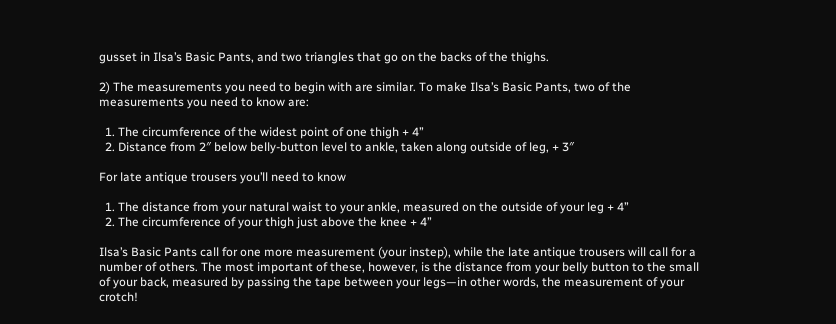gusset in Ilsa’s Basic Pants, and two triangles that go on the backs of the thighs.

2) The measurements you need to begin with are similar. To make Ilsa’s Basic Pants, two of the measurements you need to know are:

  1. The circumference of the widest point of one thigh + 4”
  2. Distance from 2″ below belly-button level to ankle, taken along outside of leg, + 3″

For late antique trousers you’ll need to know

  1. The distance from your natural waist to your ankle, measured on the outside of your leg + 4”
  2. The circumference of your thigh just above the knee + 4”

Ilsa’s Basic Pants call for one more measurement (your instep), while the late antique trousers will call for a number of others. The most important of these, however, is the distance from your belly button to the small of your back, measured by passing the tape between your legs—in other words, the measurement of your crotch!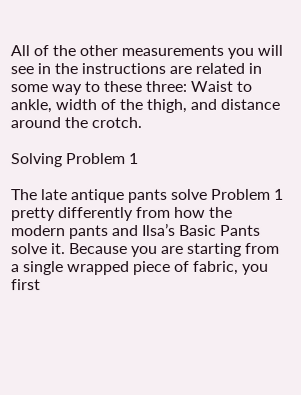All of the other measurements you will see in the instructions are related in some way to these three: Waist to ankle, width of the thigh, and distance around the crotch.

Solving Problem 1

The late antique pants solve Problem 1 pretty differently from how the modern pants and Ilsa’s Basic Pants solve it. Because you are starting from a single wrapped piece of fabric, you first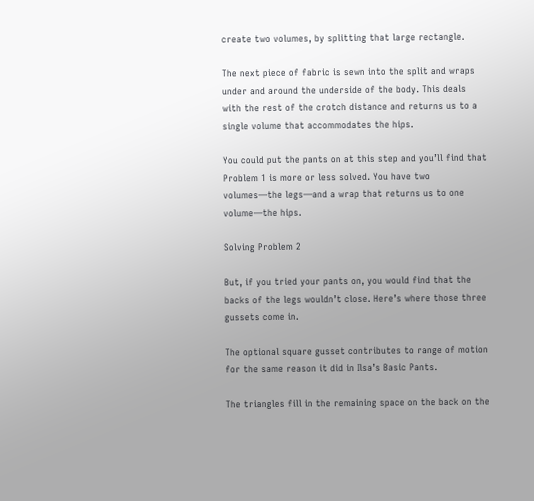create two volumes, by splitting that large rectangle.

The next piece of fabric is sewn into the split and wraps under and around the underside of the body. This deals with the rest of the crotch distance and returns us to a single volume that accommodates the hips.

You could put the pants on at this step and you’ll find that Problem 1 is more or less solved. You have two volumes—the legs—and a wrap that returns us to one volume—the hips.

Solving Problem 2

But, if you tried your pants on, you would find that the backs of the legs wouldn’t close. Here’s where those three gussets come in.

The optional square gusset contributes to range of motion for the same reason it did in Ilsa’s Basic Pants.

The triangles fill in the remaining space on the back on the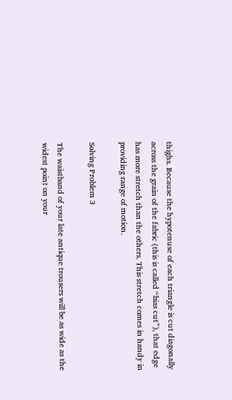thighs. Because the hypotenuse of each triangle is cut diagonally across the grain of the fabric (this is called “bias cut”), that edge has more stretch than the others. This stretch comes in handy in providing range of motion.

Solving Problem 3

The waistband of your late antique trousers will be as wide as the widest point on your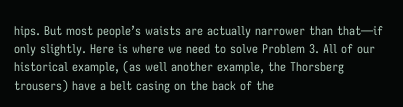hips. But most people’s waists are actually narrower than that—if only slightly. Here is where we need to solve Problem 3. All of our historical example, (as well another example, the Thorsberg trousers) have a belt casing on the back of the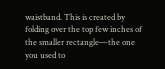waistband. This is created by folding over the top few inches of the smaller rectangle—the one you used to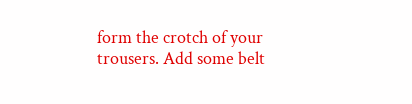form the crotch of your trousers. Add some belt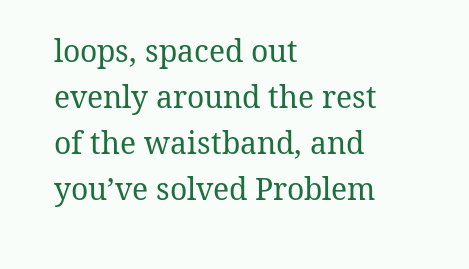loops, spaced out evenly around the rest of the waistband, and you’ve solved Problem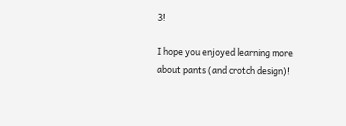3!

I hope you enjoyed learning more about pants (and crotch design)!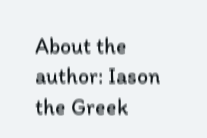About the author: Iason the Greek